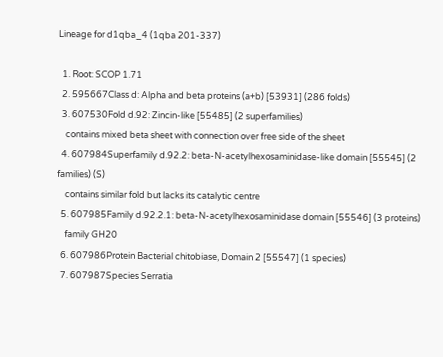Lineage for d1qba_4 (1qba 201-337)

  1. Root: SCOP 1.71
  2. 595667Class d: Alpha and beta proteins (a+b) [53931] (286 folds)
  3. 607530Fold d.92: Zincin-like [55485] (2 superfamilies)
    contains mixed beta sheet with connection over free side of the sheet
  4. 607984Superfamily d.92.2: beta-N-acetylhexosaminidase-like domain [55545] (2 families) (S)
    contains similar fold but lacks its catalytic centre
  5. 607985Family d.92.2.1: beta-N-acetylhexosaminidase domain [55546] (3 proteins)
    family GH20
  6. 607986Protein Bacterial chitobiase, Domain 2 [55547] (1 species)
  7. 607987Species Serratia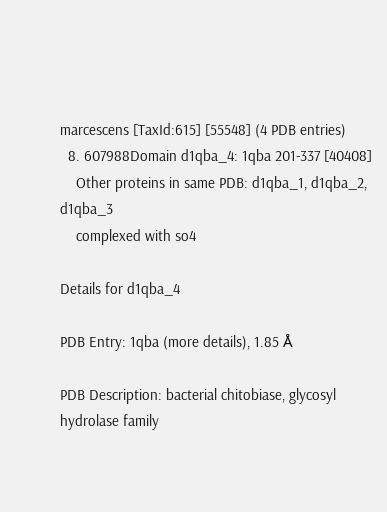marcescens [TaxId:615] [55548] (4 PDB entries)
  8. 607988Domain d1qba_4: 1qba 201-337 [40408]
    Other proteins in same PDB: d1qba_1, d1qba_2, d1qba_3
    complexed with so4

Details for d1qba_4

PDB Entry: 1qba (more details), 1.85 Å

PDB Description: bacterial chitobiase, glycosyl hydrolase family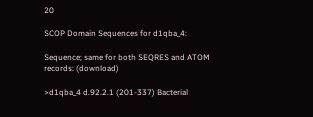20

SCOP Domain Sequences for d1qba_4:

Sequence; same for both SEQRES and ATOM records: (download)

>d1qba_4 d.92.2.1 (201-337) Bacterial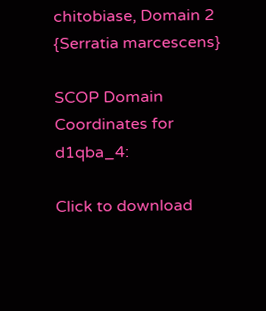chitobiase, Domain 2 {Serratia marcescens}

SCOP Domain Coordinates for d1qba_4:

Click to download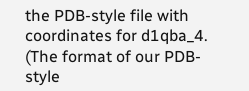the PDB-style file with coordinates for d1qba_4.
(The format of our PDB-style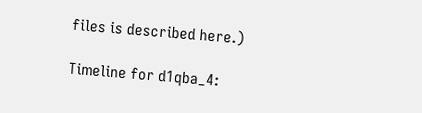files is described here.)

Timeline for d1qba_4: